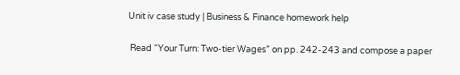Unit iv case study | Business & Finance homework help

 Read “Your Turn: Two-tier Wages” on pp. 242-243 and compose a paper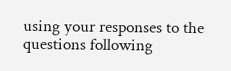using your responses to the questions following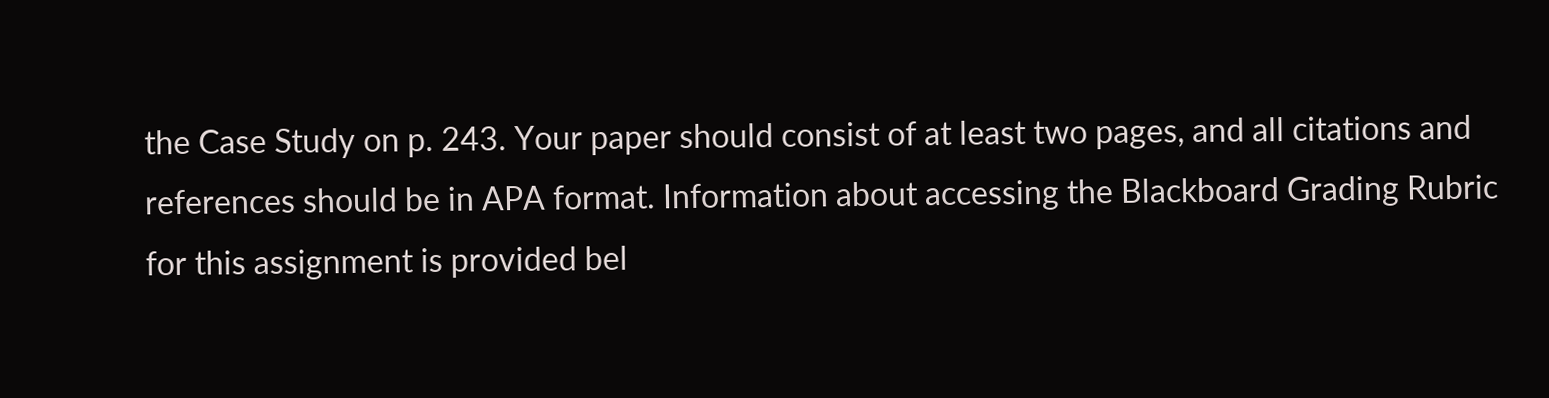the Case Study on p. 243. Your paper should consist of at least two pages, and all citations and references should be in APA format. Information about accessing the Blackboard Grading Rubric for this assignment is provided bel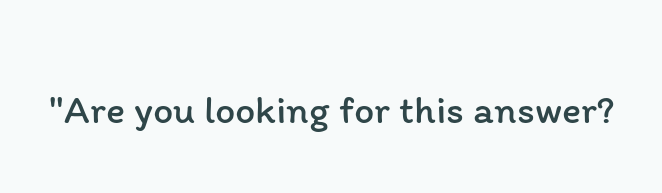"Are you looking for this answer?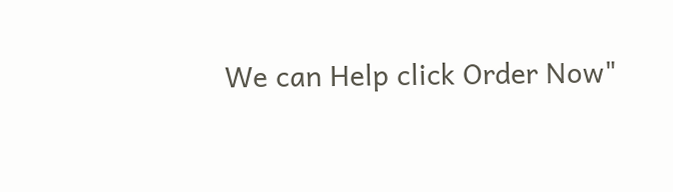We can Help click Order Now"